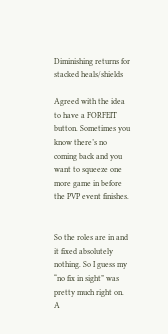Diminishing returns for stacked heals/shields

Agreed with the idea to have a FORFEIT button. Sometimes you know there’s no coming back and you want to squeeze one more game in before the PVP event finishes.


So the roles are in and it fixed absolutely nothing. So I guess my “no fix in sight” was pretty much right on. A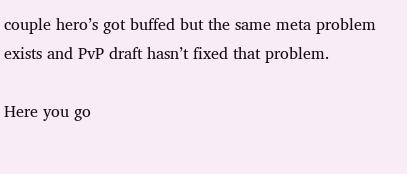couple hero’s got buffed but the same meta problem exists and PvP draft hasn’t fixed that problem.

Here you go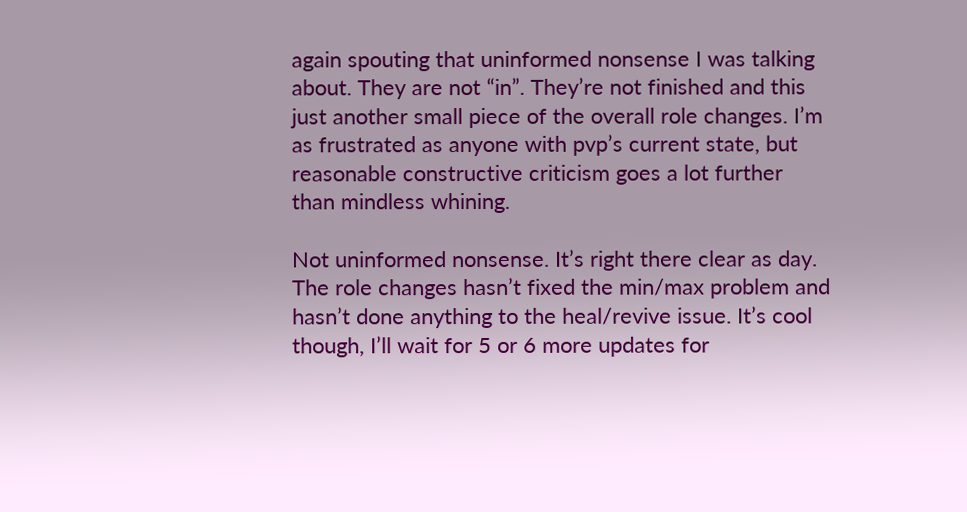again spouting that uninformed nonsense I was talking about. They are not “in”. They’re not finished and this just another small piece of the overall role changes. I’m as frustrated as anyone with pvp’s current state, but reasonable constructive criticism goes a lot further than mindless whining.

Not uninformed nonsense. It’s right there clear as day. The role changes hasn’t fixed the min/max problem and hasn’t done anything to the heal/revive issue. It’s cool though, I’ll wait for 5 or 6 more updates for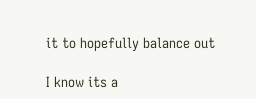it to hopefully balance out

I know its a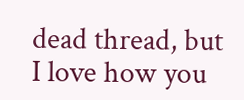dead thread, but I love how you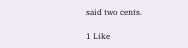said two cents.

1 Like